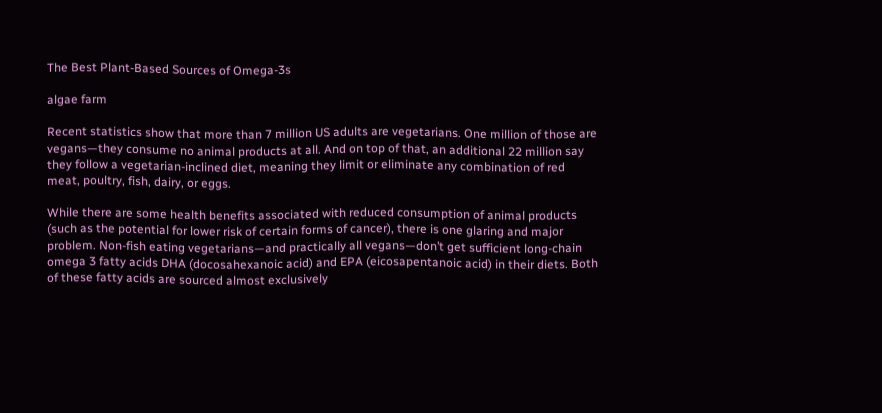The Best Plant-Based Sources of Omega-3s

algae farm

Recent statistics show that more than 7 million US adults are vegetarians. One million of those are vegans—they consume no animal products at all. And on top of that, an additional 22 million say they follow a vegetarian-inclined diet, meaning they limit or eliminate any combination of red meat, poultry, fish, dairy, or eggs.

While there are some health benefits associated with reduced consumption of animal products (such as the potential for lower risk of certain forms of cancer), there is one glaring and major problem. Non-fish eating vegetarians—and practically all vegans—don’t get sufficient long-chain omega 3 fatty acids DHA (docosahexanoic acid) and EPA (eicosapentanoic acid) in their diets. Both of these fatty acids are sourced almost exclusively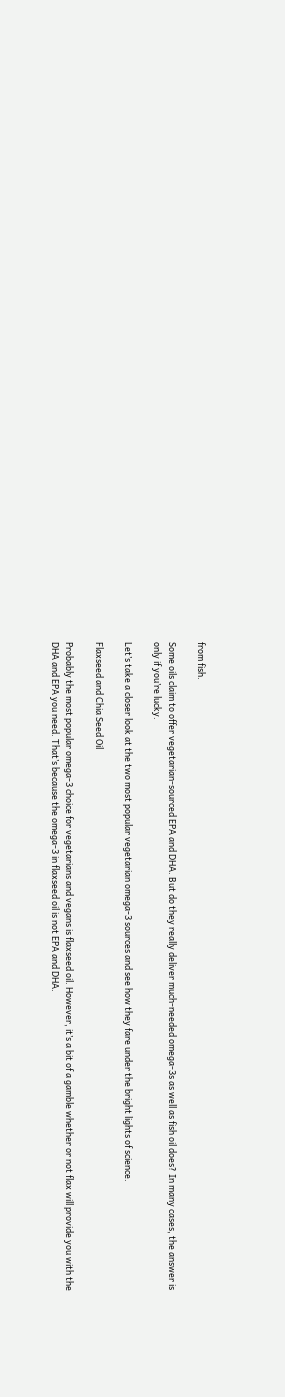from fish.

Some oils claim to offer vegetarian-sourced EPA and DHA. But do they really deliver much-needed omega-3s as well as fish oil does? In many cases, the answer is only if you’re lucky.

Let’s take a closer look at the two most popular vegetarian omega-3 sources and see how they fare under the bright lights of science.

Flaxseed and Chia Seed Oil

Probably the most popular omega-3 choice for vegetarians and vegans is flaxseed oil. However, it’s a bit of a gamble whether or not flax will provide you with the DHA and EPA you need. That’s because the omega-3 in flaxseed oil is not EPA and DHA.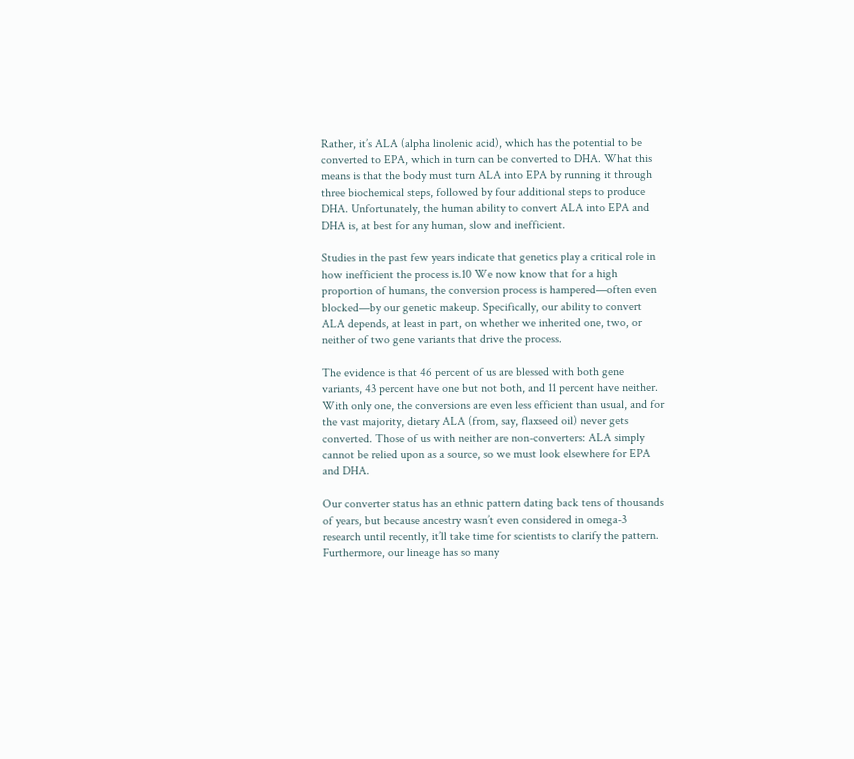Rather, it’s ALA (alpha linolenic acid), which has the potential to be converted to EPA, which in turn can be converted to DHA. What this means is that the body must turn ALA into EPA by running it through three biochemical steps, followed by four additional steps to produce DHA. Unfortunately, the human ability to convert ALA into EPA and DHA is, at best for any human, slow and inefficient.

Studies in the past few years indicate that genetics play a critical role in how inefficient the process is.10 We now know that for a high proportion of humans, the conversion process is hampered—often even blocked—by our genetic makeup. Specifically, our ability to convert ALA depends, at least in part, on whether we inherited one, two, or neither of two gene variants that drive the process.

The evidence is that 46 percent of us are blessed with both gene variants, 43 percent have one but not both, and 11 percent have neither. With only one, the conversions are even less efficient than usual, and for the vast majority, dietary ALA (from, say, flaxseed oil) never gets converted. Those of us with neither are non-converters: ALA simply cannot be relied upon as a source, so we must look elsewhere for EPA and DHA.

Our converter status has an ethnic pattern dating back tens of thousands of years, but because ancestry wasn’t even considered in omega-3 research until recently, it’ll take time for scientists to clarify the pattern. Furthermore, our lineage has so many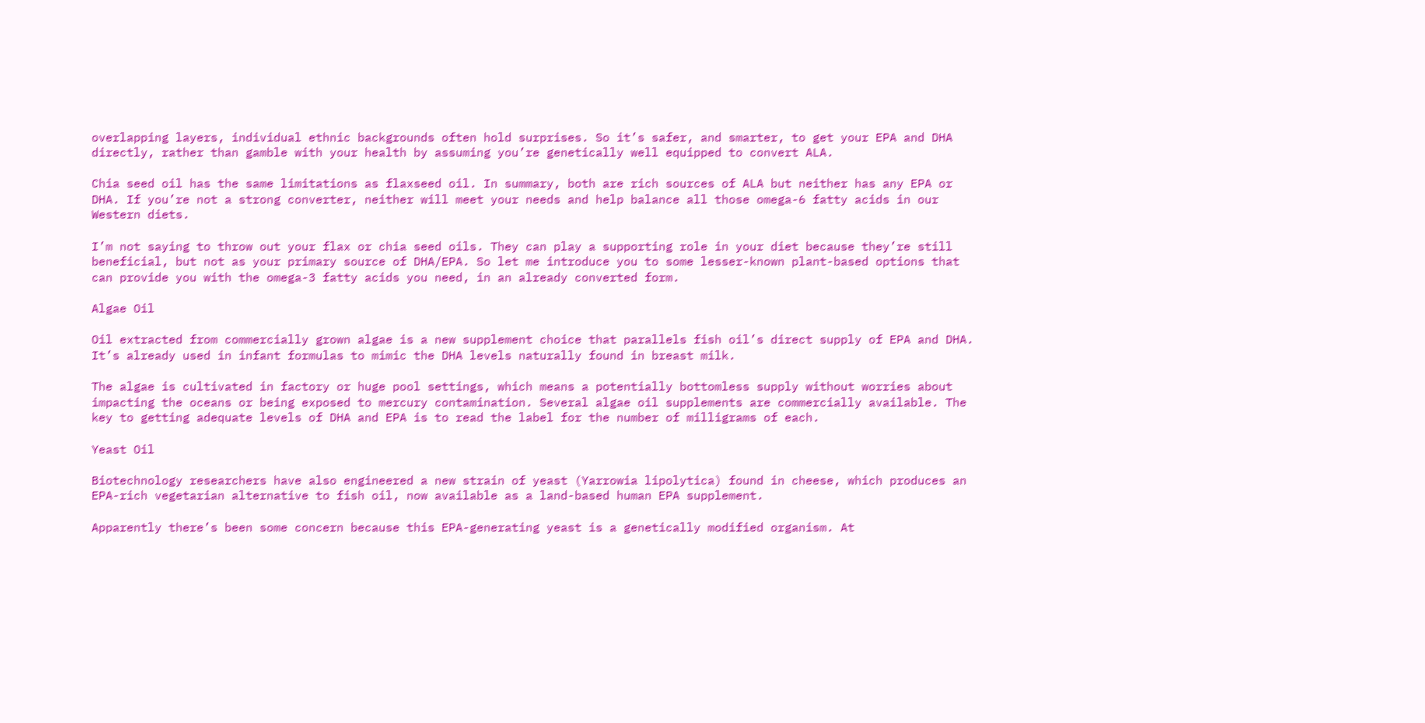overlapping layers, individual ethnic backgrounds often hold surprises. So it’s safer, and smarter, to get your EPA and DHA directly, rather than gamble with your health by assuming you’re genetically well equipped to convert ALA.

Chia seed oil has the same limitations as flaxseed oil. In summary, both are rich sources of ALA but neither has any EPA or DHA. If you’re not a strong converter, neither will meet your needs and help balance all those omega-6 fatty acids in our Western diets.

I’m not saying to throw out your flax or chia seed oils. They can play a supporting role in your diet because they’re still beneficial, but not as your primary source of DHA/EPA. So let me introduce you to some lesser-known plant-based options that can provide you with the omega-3 fatty acids you need, in an already converted form.

Algae Oil

Oil extracted from commercially grown algae is a new supplement choice that parallels fish oil’s direct supply of EPA and DHA. It’s already used in infant formulas to mimic the DHA levels naturally found in breast milk.

The algae is cultivated in factory or huge pool settings, which means a potentially bottomless supply without worries about impacting the oceans or being exposed to mercury contamination. Several algae oil supplements are commercially available. The key to getting adequate levels of DHA and EPA is to read the label for the number of milligrams of each.

Yeast Oil

Biotechnology researchers have also engineered a new strain of yeast (Yarrowia lipolytica) found in cheese, which produces an EPA-rich vegetarian alternative to fish oil, now available as a land-based human EPA supplement.

Apparently there’s been some concern because this EPA-generating yeast is a genetically modified organism. At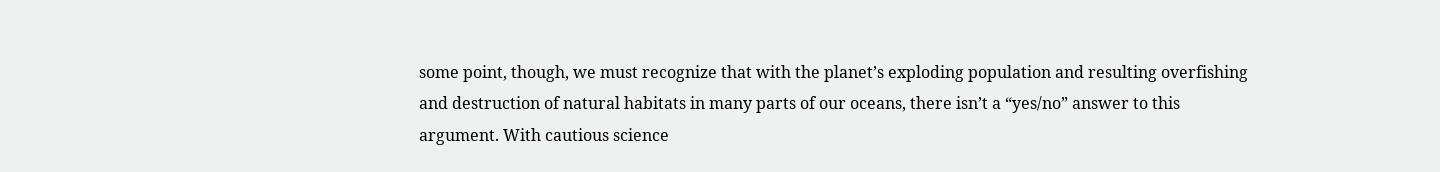some point, though, we must recognize that with the planet’s exploding population and resulting overfishing and destruction of natural habitats in many parts of our oceans, there isn’t a “yes/no” answer to this argument. With cautious science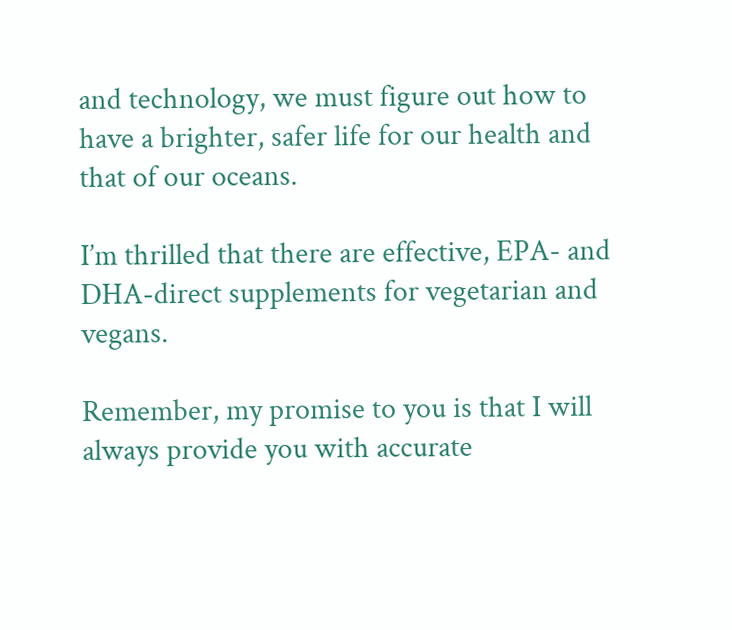and technology, we must figure out how to have a brighter, safer life for our health and that of our oceans.

I’m thrilled that there are effective, EPA- and DHA-direct supplements for vegetarian and vegans.

Remember, my promise to you is that I will always provide you with accurate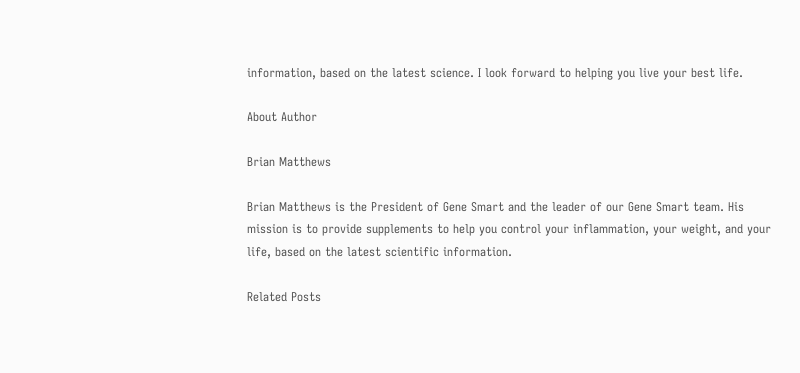information, based on the latest science. I look forward to helping you live your best life.

About Author

Brian Matthews

Brian Matthews is the President of Gene Smart and the leader of our Gene Smart team. His mission is to provide supplements to help you control your inflammation, your weight, and your life, based on the latest scientific information.

Related Posts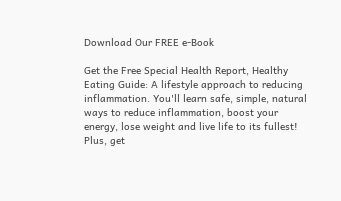Download Our FREE e-Book

Get the Free Special Health Report, Healthy Eating Guide: A lifestyle approach to reducing inflammation. You'll learn safe, simple, natural ways to reduce inflammation, boost your energy, lose weight and live life to its fullest! Plus, get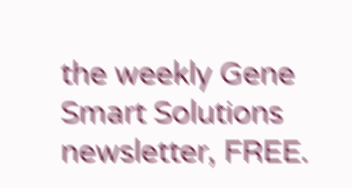the weekly Gene Smart Solutions newsletter, FREE.